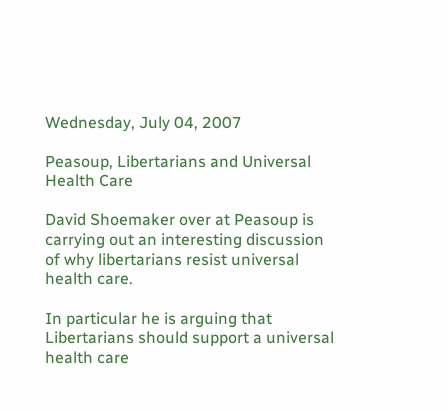Wednesday, July 04, 2007

Peasoup, Libertarians and Universal Health Care

David Shoemaker over at Peasoup is carrying out an interesting discussion of why libertarians resist universal health care.

In particular he is arguing that Libertarians should support a universal health care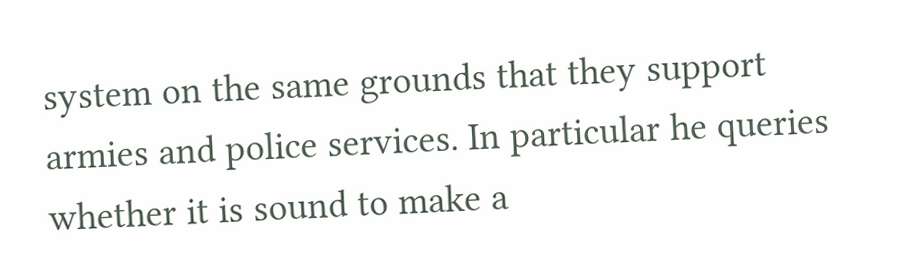system on the same grounds that they support armies and police services. In particular he queries whether it is sound to make a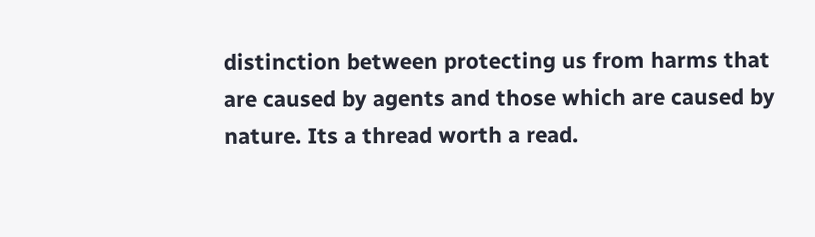distinction between protecting us from harms that are caused by agents and those which are caused by nature. Its a thread worth a read.